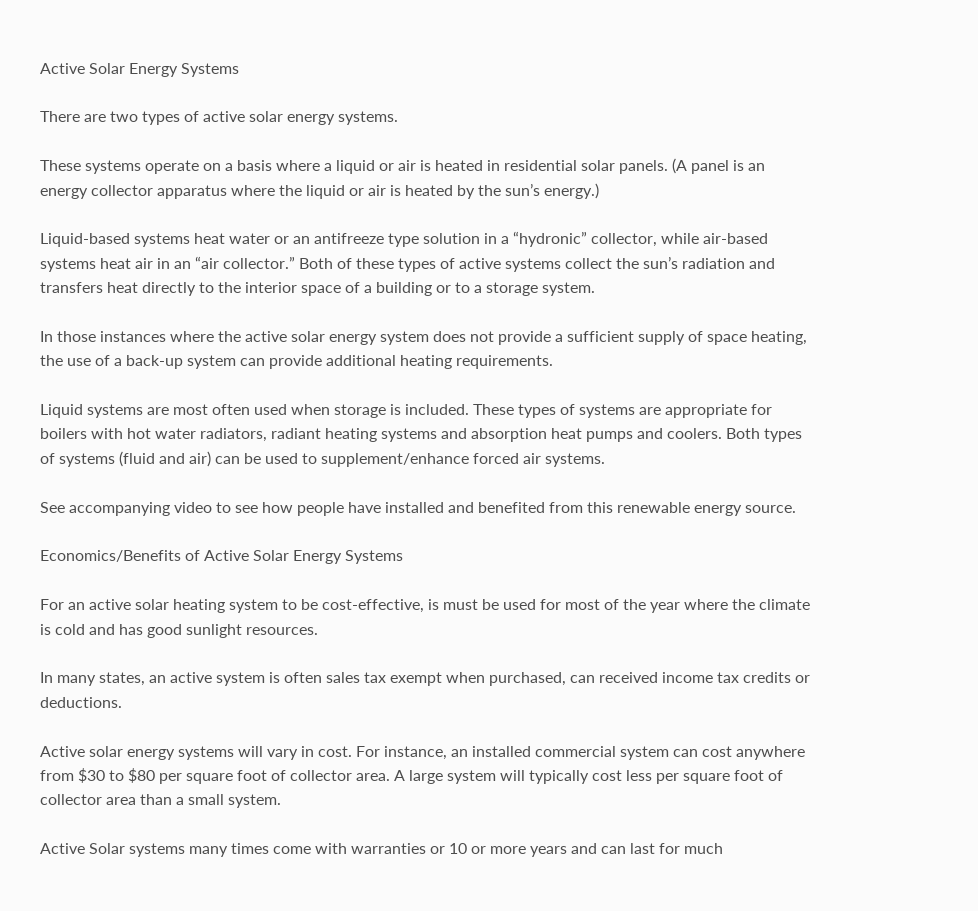Active Solar Energy Systems

There are two types of active solar energy systems.

These systems operate on a basis where a liquid or air is heated in residential solar panels. (A panel is an energy collector apparatus where the liquid or air is heated by the sun’s energy.)

Liquid-based systems heat water or an antifreeze type solution in a “hydronic” collector, while air-based systems heat air in an “air collector.” Both of these types of active systems collect the sun’s radiation and transfers heat directly to the interior space of a building or to a storage system.

In those instances where the active solar energy system does not provide a sufficient supply of space heating, the use of a back-up system can provide additional heating requirements.

Liquid systems are most often used when storage is included. These types of systems are appropriate for boilers with hot water radiators, radiant heating systems and absorption heat pumps and coolers. Both types of systems (fluid and air) can be used to supplement/enhance forced air systems.

See accompanying video to see how people have installed and benefited from this renewable energy source.

Economics/Benefits of Active Solar Energy Systems

For an active solar heating system to be cost-effective, is must be used for most of the year where the climate is cold and has good sunlight resources.

In many states, an active system is often sales tax exempt when purchased, can received income tax credits or deductions.

Active solar energy systems will vary in cost. For instance, an installed commercial system can cost anywhere from $30 to $80 per square foot of collector area. A large system will typically cost less per square foot of collector area than a small system.

Active Solar systems many times come with warranties or 10 or more years and can last for much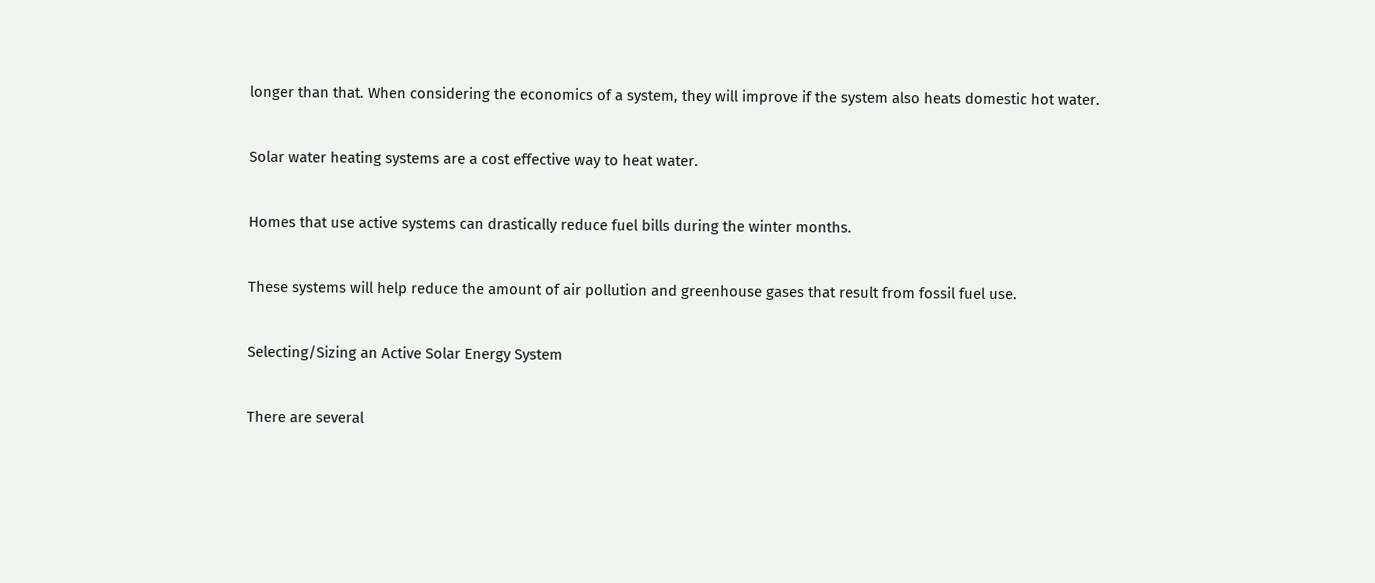longer than that. When considering the economics of a system, they will improve if the system also heats domestic hot water.

Solar water heating systems are a cost effective way to heat water.

Homes that use active systems can drastically reduce fuel bills during the winter months.

These systems will help reduce the amount of air pollution and greenhouse gases that result from fossil fuel use.

Selecting/Sizing an Active Solar Energy System

There are several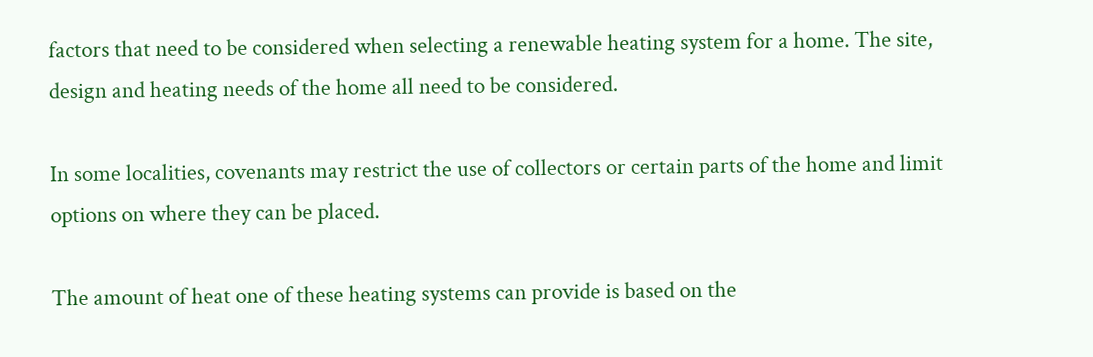factors that need to be considered when selecting a renewable heating system for a home. The site, design and heating needs of the home all need to be considered.

In some localities, covenants may restrict the use of collectors or certain parts of the home and limit options on where they can be placed.

The amount of heat one of these heating systems can provide is based on the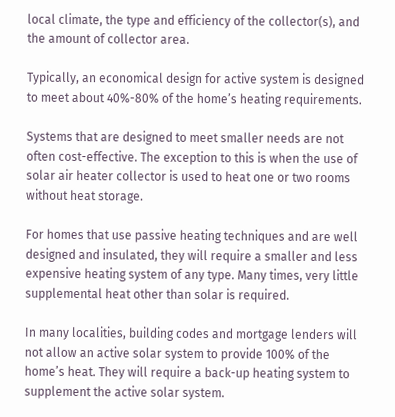local climate, the type and efficiency of the collector(s), and the amount of collector area.

Typically, an economical design for active system is designed to meet about 40%-80% of the home’s heating requirements.

Systems that are designed to meet smaller needs are not often cost-effective. The exception to this is when the use of solar air heater collector is used to heat one or two rooms without heat storage.

For homes that use passive heating techniques and are well designed and insulated, they will require a smaller and less expensive heating system of any type. Many times, very little supplemental heat other than solar is required.

In many localities, building codes and mortgage lenders will not allow an active solar system to provide 100% of the home’s heat. They will require a back-up heating system to supplement the active solar system.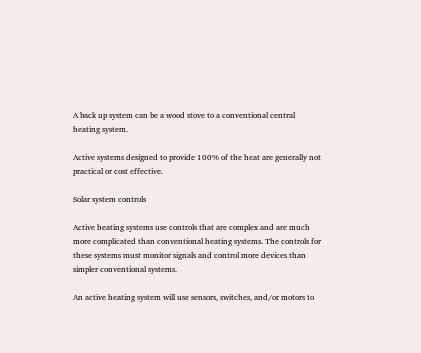A back up system can be a wood stove to a conventional central heating system.

Active systems designed to provide 100% of the heat are generally not practical or cost effective.

Solar system controls

Active heating systems use controls that are complex and are much more complicated than conventional heating systems. The controls for these systems must monitor signals and control more devices than simpler conventional systems.

An active heating system will use sensors, switches, and/or motors to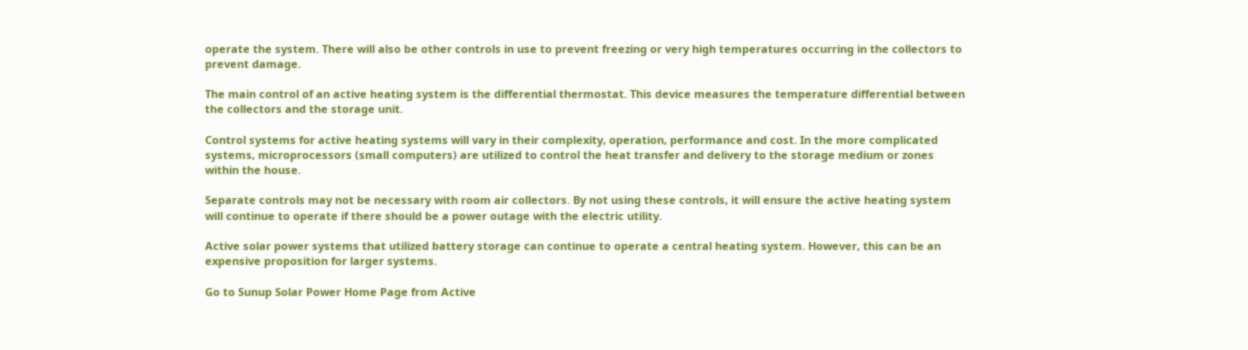operate the system. There will also be other controls in use to prevent freezing or very high temperatures occurring in the collectors to prevent damage.

The main control of an active heating system is the differential thermostat. This device measures the temperature differential between the collectors and the storage unit.

Control systems for active heating systems will vary in their complexity, operation, performance and cost. In the more complicated systems, microprocessors (small computers) are utilized to control the heat transfer and delivery to the storage medium or zones within the house.

Separate controls may not be necessary with room air collectors. By not using these controls, it will ensure the active heating system will continue to operate if there should be a power outage with the electric utility.

Active solar power systems that utilized battery storage can continue to operate a central heating system. However, this can be an expensive proposition for larger systems.

Go to Sunup Solar Power Home Page from Active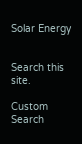Solar Energy


Search this site.

Custom Search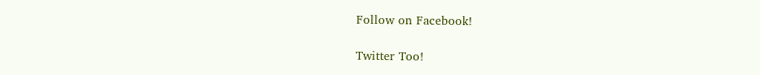Follow on Facebook!

Twitter Too!